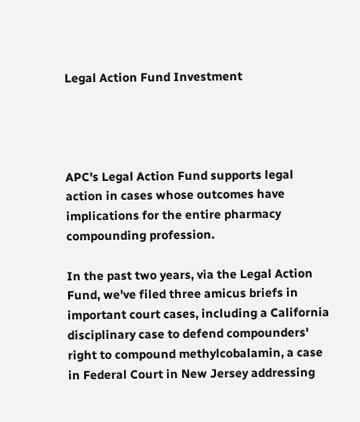Legal Action Fund Investment




APC's Legal Action Fund supports legal action in cases whose outcomes have implications for the entire pharmacy compounding profession.

In the past two years, via the Legal Action Fund, we've filed three amicus briefs in important court cases, including a California disciplinary case to defend compounders' right to compound methylcobalamin, a case in Federal Court in New Jersey addressing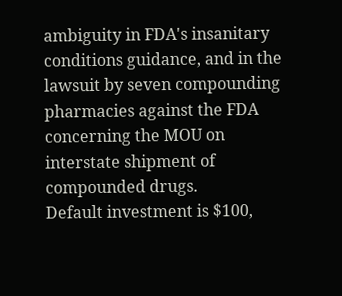ambiguity in FDA's insanitary conditions guidance, and in the lawsuit by seven compounding pharmacies against the FDA concerning the MOU on interstate shipment of compounded drugs.
Default investment is $100,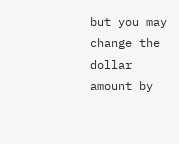but you may change the dollar amount by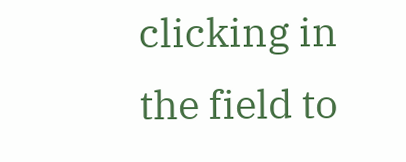clicking in the field to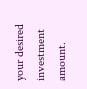your desired investment amount.